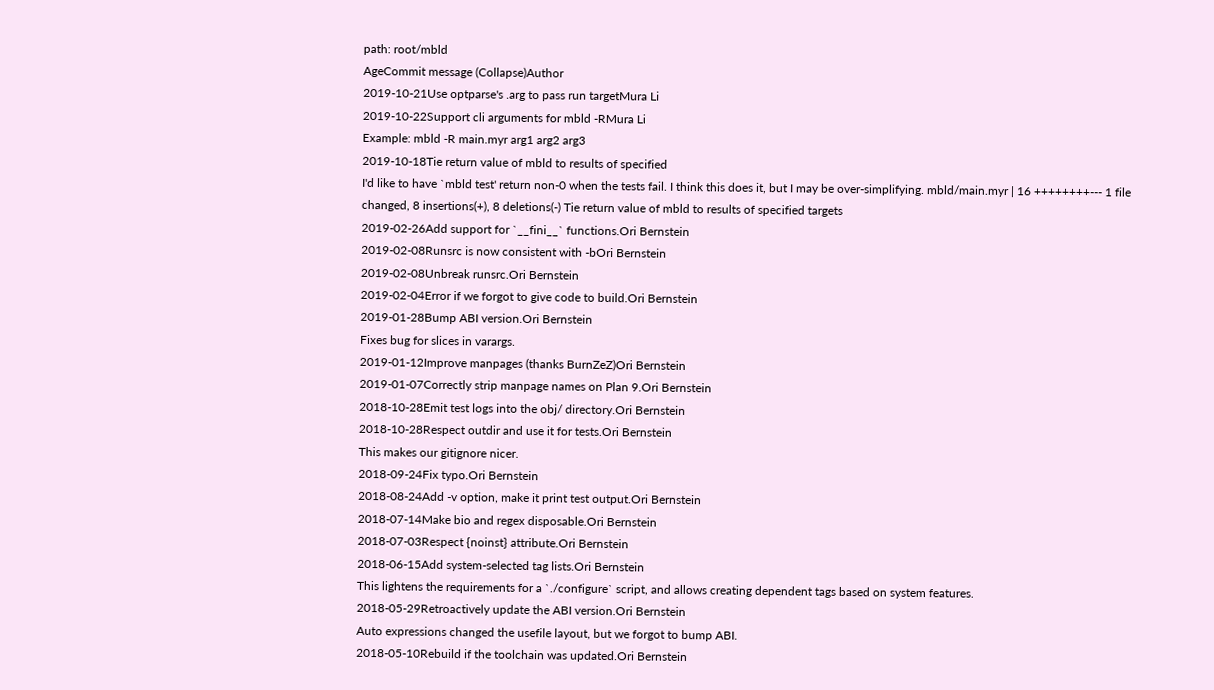path: root/mbld
AgeCommit message (Collapse)Author
2019-10-21Use optparse's .arg to pass run targetMura Li
2019-10-22Support cli arguments for mbld -RMura Li
Example: mbld -R main.myr arg1 arg2 arg3
2019-10-18Tie return value of mbld to results of specified
I'd like to have `mbld test' return non-0 when the tests fail. I think this does it, but I may be over-simplifying. mbld/main.myr | 16 ++++++++--- 1 file changed, 8 insertions(+), 8 deletions(-) Tie return value of mbld to results of specified targets
2019-02-26Add support for `__fini__` functions.Ori Bernstein
2019-02-08Runsrc is now consistent with -bOri Bernstein
2019-02-08Unbreak runsrc.Ori Bernstein
2019-02-04Error if we forgot to give code to build.Ori Bernstein
2019-01-28Bump ABI version.Ori Bernstein
Fixes bug for slices in varargs.
2019-01-12Improve manpages (thanks BurnZeZ)Ori Bernstein
2019-01-07Correctly strip manpage names on Plan 9.Ori Bernstein
2018-10-28Emit test logs into the obj/ directory.Ori Bernstein
2018-10-28Respect outdir and use it for tests.Ori Bernstein
This makes our gitignore nicer.
2018-09-24Fix typo.Ori Bernstein
2018-08-24Add -v option, make it print test output.Ori Bernstein
2018-07-14Make bio and regex disposable.Ori Bernstein
2018-07-03Respect {noinst} attribute.Ori Bernstein
2018-06-15Add system-selected tag lists.Ori Bernstein
This lightens the requirements for a `./configure` script, and allows creating dependent tags based on system features.
2018-05-29Retroactively update the ABI version.Ori Bernstein
Auto expressions changed the usefile layout, but we forgot to bump ABI.
2018-05-10Rebuild if the toolchain was updated.Ori Bernstein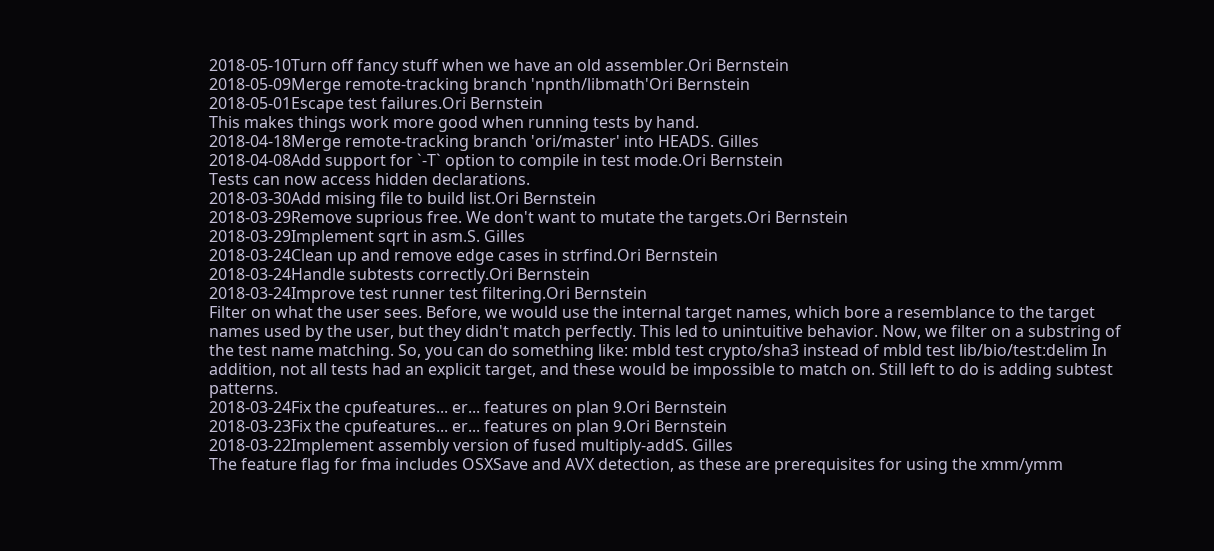2018-05-10Turn off fancy stuff when we have an old assembler.Ori Bernstein
2018-05-09Merge remote-tracking branch 'npnth/libmath'Ori Bernstein
2018-05-01Escape test failures.Ori Bernstein
This makes things work more good when running tests by hand.
2018-04-18Merge remote-tracking branch 'ori/master' into HEADS. Gilles
2018-04-08Add support for `-T` option to compile in test mode.Ori Bernstein
Tests can now access hidden declarations.
2018-03-30Add mising file to build list.Ori Bernstein
2018-03-29Remove suprious free. We don't want to mutate the targets.Ori Bernstein
2018-03-29Implement sqrt in asm.S. Gilles
2018-03-24Clean up and remove edge cases in strfind.Ori Bernstein
2018-03-24Handle subtests correctly.Ori Bernstein
2018-03-24Improve test runner test filtering.Ori Bernstein
Filter on what the user sees. Before, we would use the internal target names, which bore a resemblance to the target names used by the user, but they didn't match perfectly. This led to unintuitive behavior. Now, we filter on a substring of the test name matching. So, you can do something like: mbld test crypto/sha3 instead of mbld test lib/bio/test:delim In addition, not all tests had an explicit target, and these would be impossible to match on. Still left to do is adding subtest patterns.
2018-03-24Fix the cpufeatures... er... features on plan 9.Ori Bernstein
2018-03-23Fix the cpufeatures... er... features on plan 9.Ori Bernstein
2018-03-22Implement assembly version of fused multiply-addS. Gilles
The feature flag for fma includes OSXSave and AVX detection, as these are prerequisites for using the xmm/ymm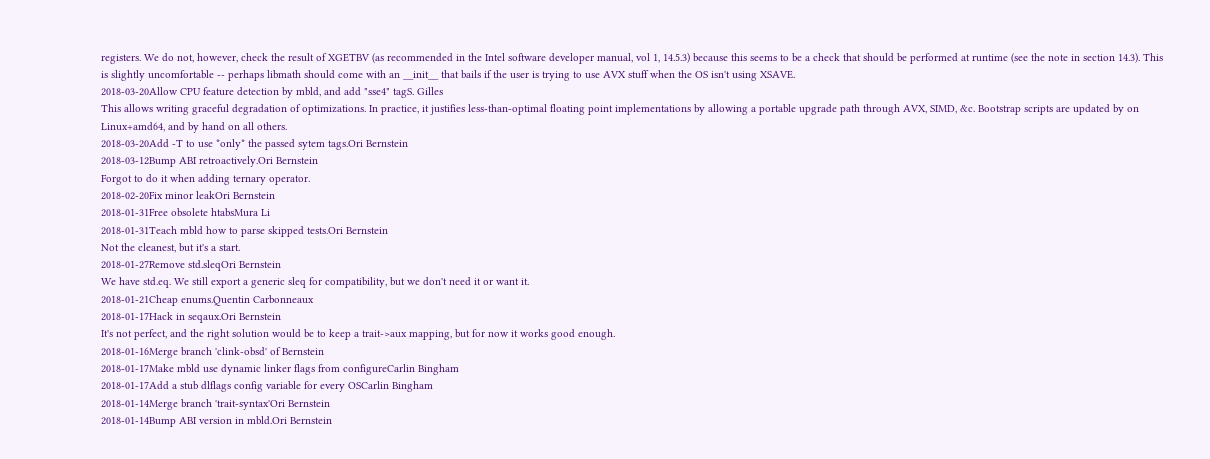registers. We do not, however, check the result of XGETBV (as recommended in the Intel software developer manual, vol 1, 14.5.3) because this seems to be a check that should be performed at runtime (see the note in section 14.3). This is slightly uncomfortable -- perhaps libmath should come with an __init__ that bails if the user is trying to use AVX stuff when the OS isn't using XSAVE.
2018-03-20Allow CPU feature detection by mbld, and add "sse4" tagS. Gilles
This allows writing graceful degradation of optimizations. In practice, it justifies less-than-optimal floating point implementations by allowing a portable upgrade path through AVX, SIMD, &c. Bootstrap scripts are updated by on Linux+amd64, and by hand on all others.
2018-03-20Add -T to use *only* the passed sytem tags.Ori Bernstein
2018-03-12Bump ABI retroactively.Ori Bernstein
Forgot to do it when adding ternary operator.
2018-02-20Fix minor leakOri Bernstein
2018-01-31Free obsolete htabsMura Li
2018-01-31Teach mbld how to parse skipped tests.Ori Bernstein
Not the cleanest, but it's a start.
2018-01-27Remove std.sleqOri Bernstein
We have std.eq. We still export a generic sleq for compatibility, but we don't need it or want it.
2018-01-21Cheap enums.Quentin Carbonneaux
2018-01-17Hack in seqaux.Ori Bernstein
It's not perfect, and the right solution would be to keep a trait->aux mapping, but for now it works good enough.
2018-01-16Merge branch 'clink-obsd' of Bernstein
2018-01-17Make mbld use dynamic linker flags from configureCarlin Bingham
2018-01-17Add a stub dlflags config variable for every OSCarlin Bingham
2018-01-14Merge branch 'trait-syntax'Ori Bernstein
2018-01-14Bump ABI version in mbld.Ori Bernstein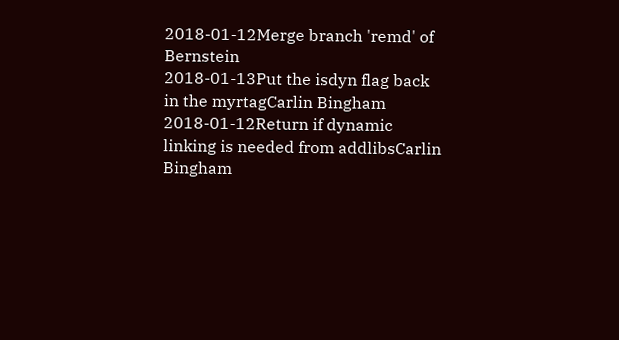2018-01-12Merge branch 'remd' of Bernstein
2018-01-13Put the isdyn flag back in the myrtagCarlin Bingham
2018-01-12Return if dynamic linking is needed from addlibsCarlin Bingham